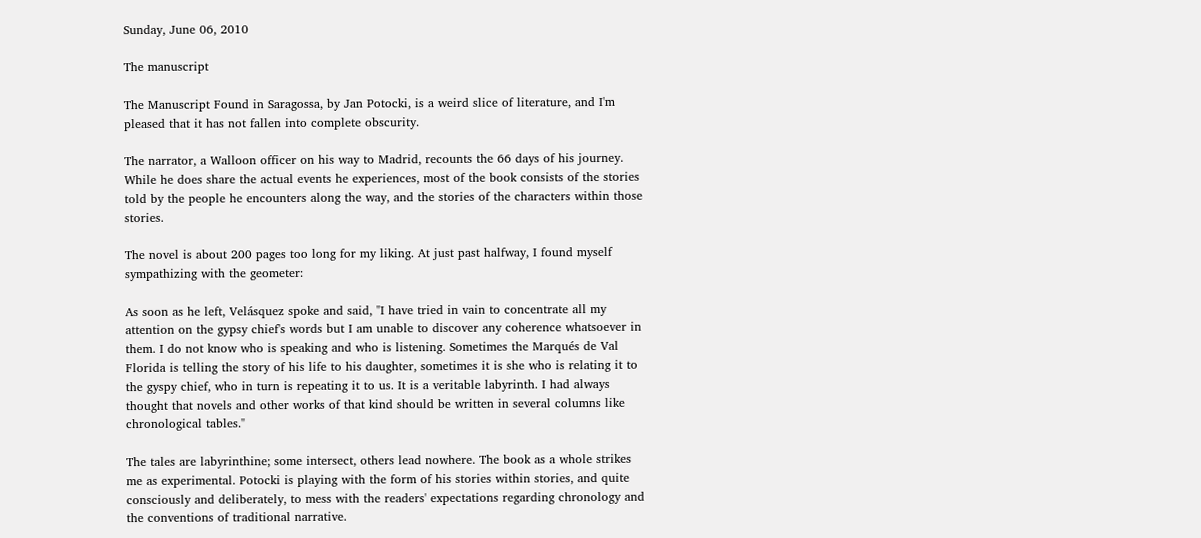Sunday, June 06, 2010

The manuscript

The Manuscript Found in Saragossa, by Jan Potocki, is a weird slice of literature, and I'm pleased that it has not fallen into complete obscurity.

The narrator, a Walloon officer on his way to Madrid, recounts the 66 days of his journey. While he does share the actual events he experiences, most of the book consists of the stories told by the people he encounters along the way, and the stories of the characters within those stories.

The novel is about 200 pages too long for my liking. At just past halfway, I found myself sympathizing with the geometer:

As soon as he left, Velásquez spoke and said, "I have tried in vain to concentrate all my attention on the gypsy chief's words but I am unable to discover any coherence whatsoever in them. I do not know who is speaking and who is listening. Sometimes the Marqués de Val Florida is telling the story of his life to his daughter, sometimes it is she who is relating it to the gyspy chief, who in turn is repeating it to us. It is a veritable labyrinth. I had always thought that novels and other works of that kind should be written in several columns like chronological tables."

The tales are labyrinthine; some intersect, others lead nowhere. The book as a whole strikes me as experimental. Potocki is playing with the form of his stories within stories, and quite consciously and deliberately, to mess with the readers' expectations regarding chronology and the conventions of traditional narrative.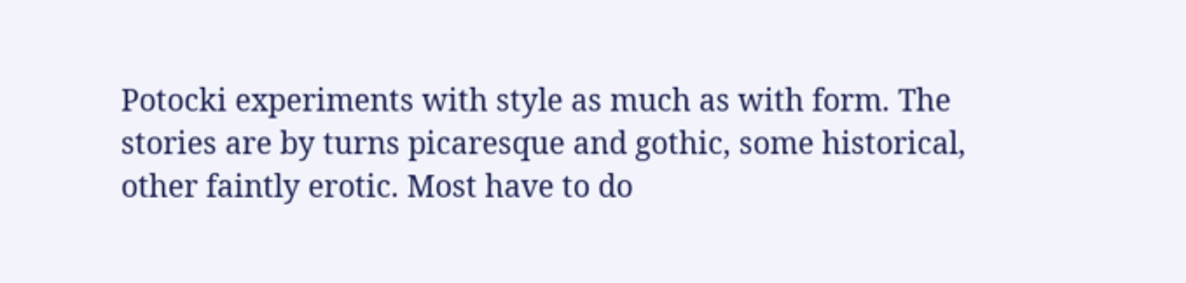Potocki experiments with style as much as with form. The stories are by turns picaresque and gothic, some historical, other faintly erotic. Most have to do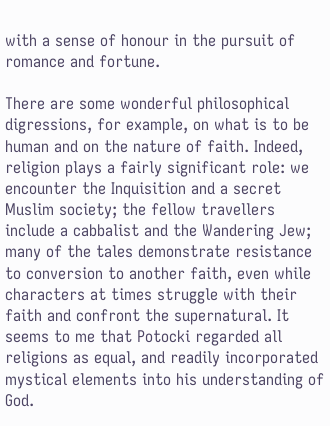with a sense of honour in the pursuit of romance and fortune.

There are some wonderful philosophical digressions, for example, on what is to be human and on the nature of faith. Indeed, religion plays a fairly significant role: we encounter the Inquisition and a secret Muslim society; the fellow travellers include a cabbalist and the Wandering Jew; many of the tales demonstrate resistance to conversion to another faith, even while characters at times struggle with their faith and confront the supernatural. It seems to me that Potocki regarded all religions as equal, and readily incorporated mystical elements into his understanding of God.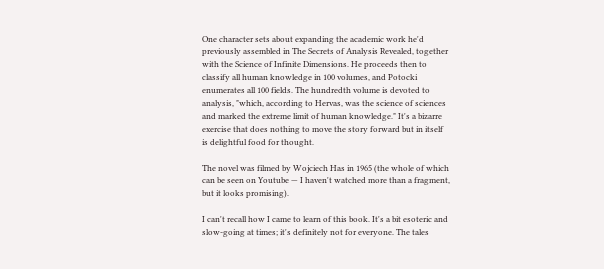One character sets about expanding the academic work he'd previously assembled in The Secrets of Analysis Revealed, together with the Science of Infinite Dimensions. He proceeds then to classify all human knowledge in 100 volumes, and Potocki enumerates all 100 fields. The hundredth volume is devoted to analysis, "which, according to Hervas, was the science of sciences and marked the extreme limit of human knowledge." It's a bizarre exercise that does nothing to move the story forward but in itself is delightful food for thought.

The novel was filmed by Wojciech Has in 1965 (the whole of which can be seen on Youtube — I haven't watched more than a fragment, but it looks promising).

I can't recall how I came to learn of this book. It's a bit esoteric and slow-going at times; it's definitely not for everyone. The tales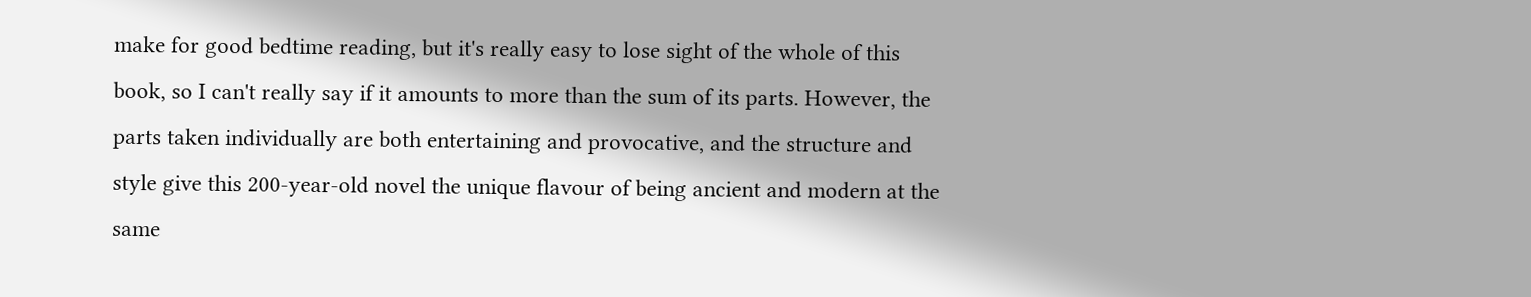make for good bedtime reading, but it's really easy to lose sight of the whole of this book, so I can't really say if it amounts to more than the sum of its parts. However, the parts taken individually are both entertaining and provocative, and the structure and style give this 200-year-old novel the unique flavour of being ancient and modern at the same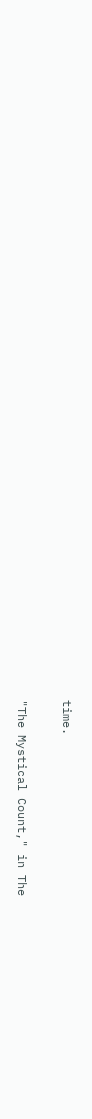time.

"The Mystical Count," in The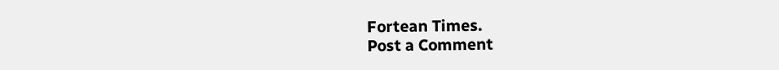Fortean Times.
Post a Comment